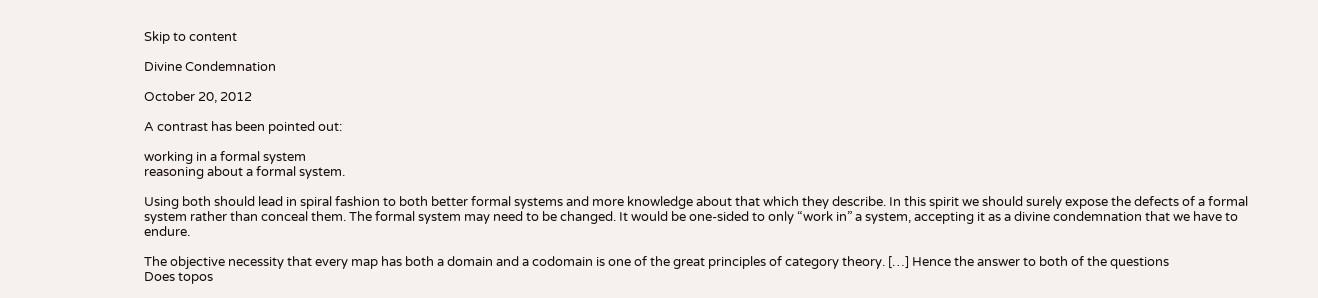Skip to content

Divine Condemnation

October 20, 2012

A contrast has been pointed out:

working in a formal system
reasoning about a formal system.

Using both should lead in spiral fashion to both better formal systems and more knowledge about that which they describe. In this spirit we should surely expose the defects of a formal system rather than conceal them. The formal system may need to be changed. It would be one-sided to only “work in” a system, accepting it as a divine condemnation that we have to endure.

The objective necessity that every map has both a domain and a codomain is one of the great principles of category theory. […] Hence the answer to both of the questions
Does topos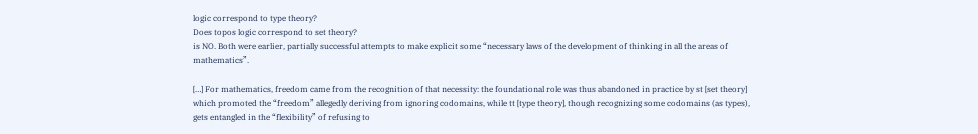logic correspond to type theory?
Does topos logic correspond to set theory?
is NO. Both were earlier, partially successful attempts to make explicit some “necessary laws of the development of thinking in all the areas of mathematics”.

[…] For mathematics, freedom came from the recognition of that necessity: the foundational role was thus abandoned in practice by st [set theory] which promoted the “freedom” allegedly deriving from ignoring codomains, while tt [type theory], though recognizing some codomains (as types), gets entangled in the “flexibility” of refusing to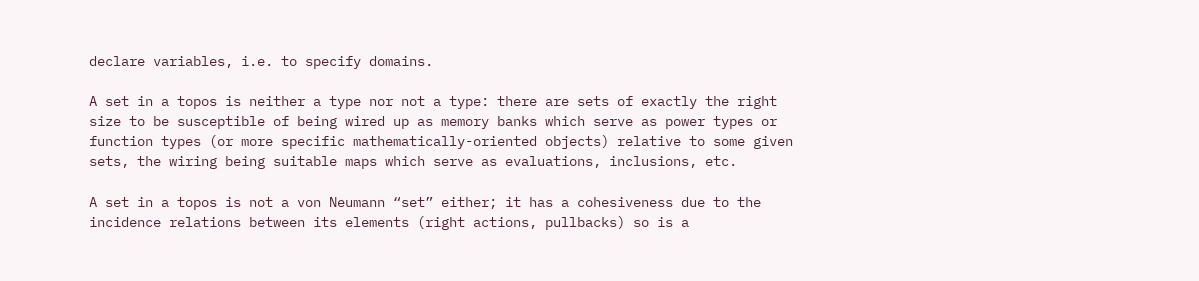declare variables, i.e. to specify domains.

A set in a topos is neither a type nor not a type: there are sets of exactly the right size to be susceptible of being wired up as memory banks which serve as power types or function types (or more specific mathematically-oriented objects) relative to some given sets, the wiring being suitable maps which serve as evaluations, inclusions, etc.

A set in a topos is not a von Neumann “set” either; it has a cohesiveness due to the incidence relations between its elements (right actions, pullbacks) so is a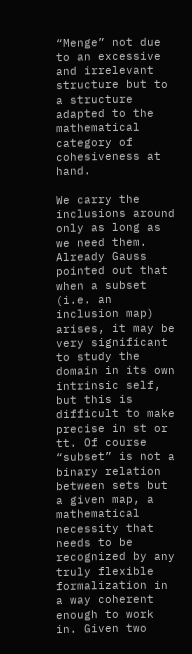“Menge” not due to an excessive and irrelevant structure but to a structure adapted to the mathematical category of cohesiveness at hand.

We carry the inclusions around only as long as we need them. Already Gauss pointed out that when a subset (i.e. an inclusion map) arises, it may be very significant to study the domain in its own intrinsic self, but this is difficult to make precise in st or tt. Of course “subset” is not a binary relation between sets but a given map, a mathematical necessity that needs to be recognized by any truly flexible formalization in a way coherent enough to work in. Given two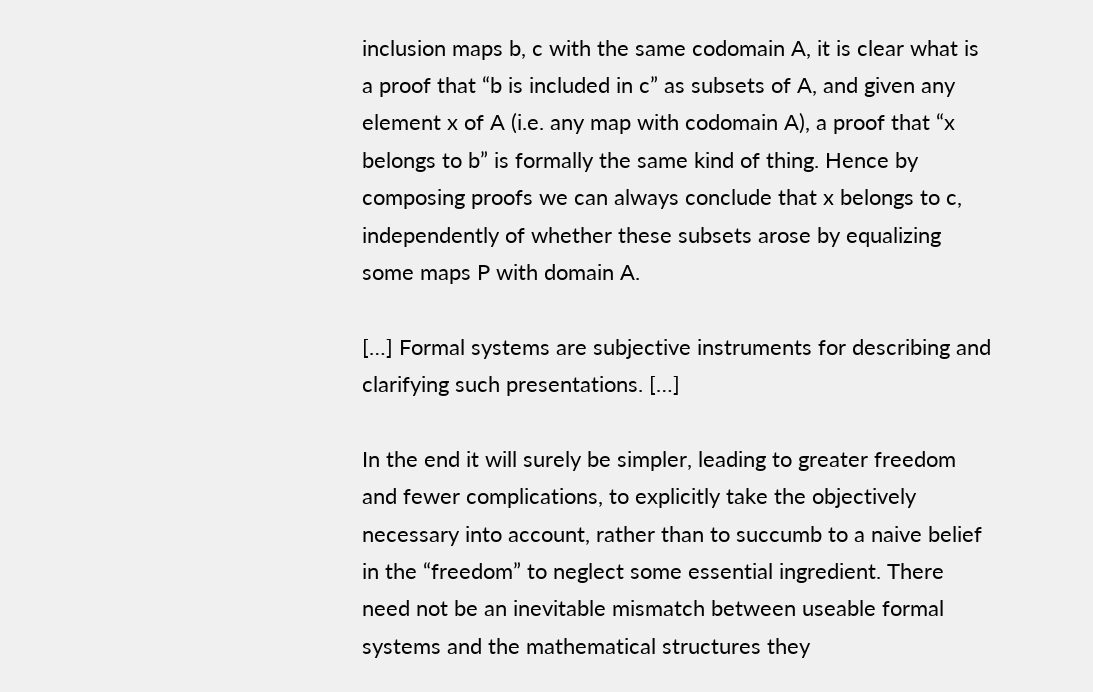inclusion maps b, c with the same codomain A, it is clear what is a proof that “b is included in c” as subsets of A, and given any element x of A (i.e. any map with codomain A), a proof that “x belongs to b” is formally the same kind of thing. Hence by composing proofs we can always conclude that x belongs to c, independently of whether these subsets arose by equalizing some maps P with domain A.

[…] Formal systems are subjective instruments for describing and clarifying such presentations. […]

In the end it will surely be simpler, leading to greater freedom and fewer complications, to explicitly take the objectively necessary into account, rather than to succumb to a naive belief in the “freedom” to neglect some essential ingredient. There need not be an inevitable mismatch between useable formal systems and the mathematical structures they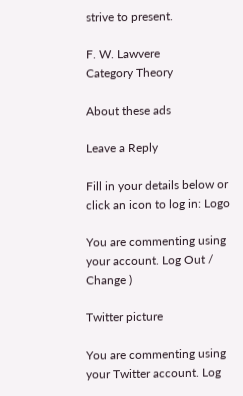strive to present.

F. W. Lawvere
Category Theory

About these ads

Leave a Reply

Fill in your details below or click an icon to log in: Logo

You are commenting using your account. Log Out / Change )

Twitter picture

You are commenting using your Twitter account. Log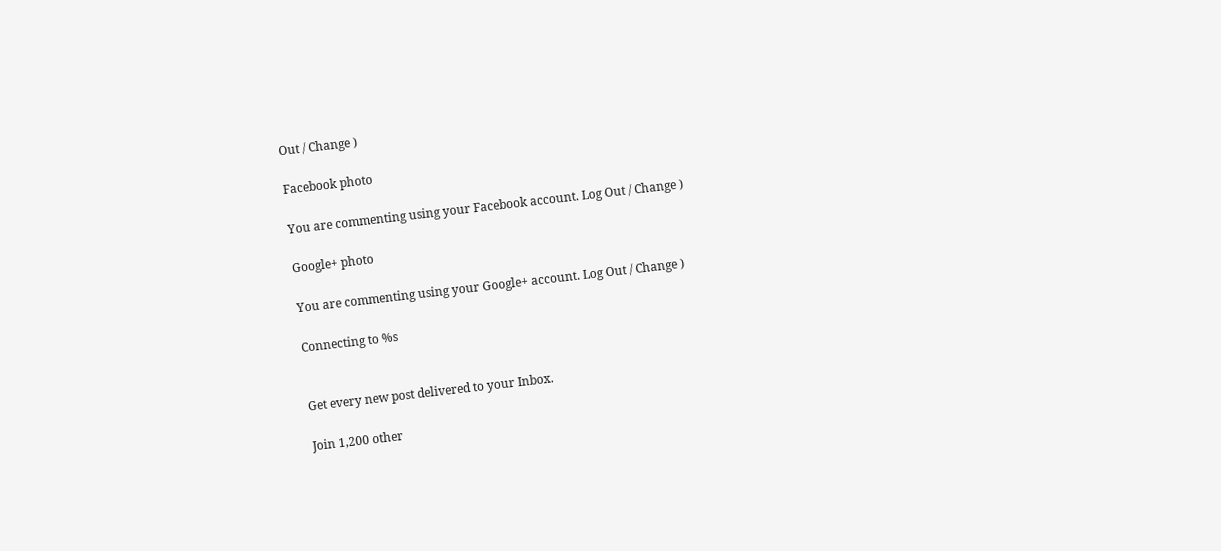Out / Change )

Facebook photo

You are commenting using your Facebook account. Log Out / Change )

Google+ photo

You are commenting using your Google+ account. Log Out / Change )

Connecting to %s


Get every new post delivered to your Inbox.

Join 1,200 other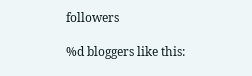followers

%d bloggers like this: